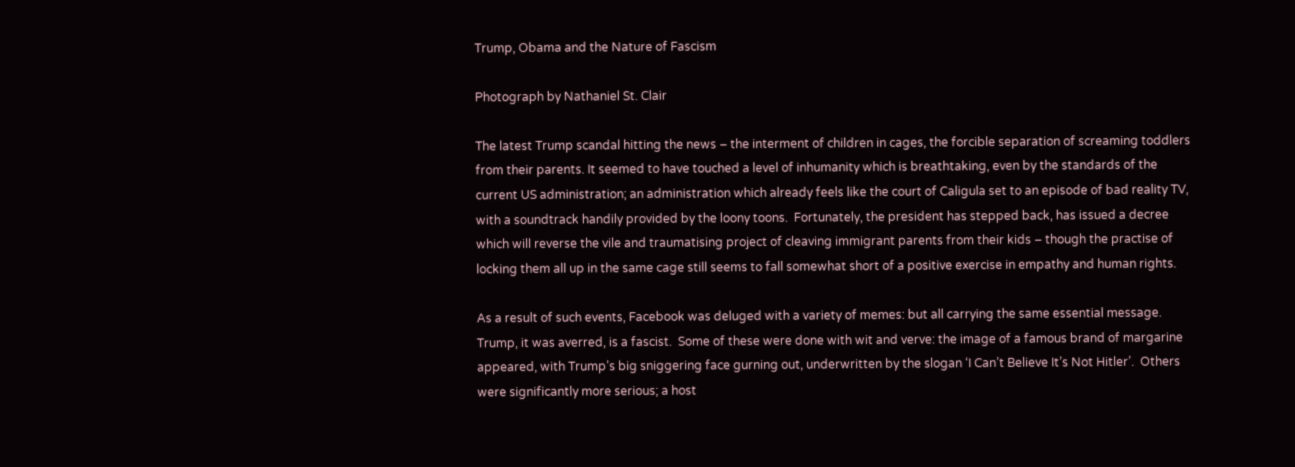Trump, Obama and the Nature of Fascism

Photograph by Nathaniel St. Clair

The latest Trump scandal hitting the news – the interment of children in cages, the forcible separation of screaming toddlers from their parents. It seemed to have touched a level of inhumanity which is breathtaking, even by the standards of the current US administration; an administration which already feels like the court of Caligula set to an episode of bad reality TV, with a soundtrack handily provided by the loony toons.  Fortunately, the president has stepped back, has issued a decree which will reverse the vile and traumatising project of cleaving immigrant parents from their kids – though the practise of locking them all up in the same cage still seems to fall somewhat short of a positive exercise in empathy and human rights.

As a result of such events, Facebook was deluged with a variety of memes: but all carrying the same essential message.  Trump, it was averred, is a fascist.  Some of these were done with wit and verve: the image of a famous brand of margarine appeared, with Trump’s big sniggering face gurning out, underwritten by the slogan ‘I Can’t Believe It’s Not Hitler’.  Others were significantly more serious; a host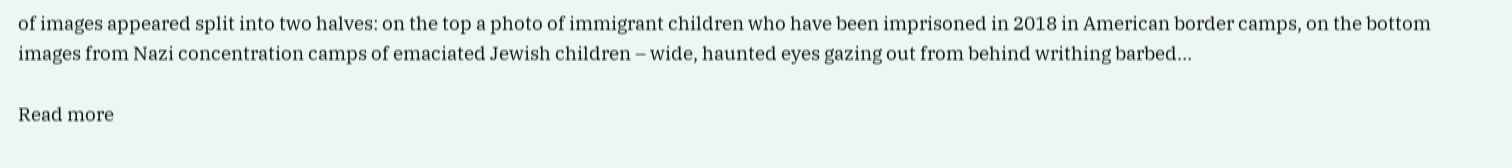of images appeared split into two halves: on the top a photo of immigrant children who have been imprisoned in 2018 in American border camps, on the bottom images from Nazi concentration camps of emaciated Jewish children – wide, haunted eyes gazing out from behind writhing barbed…

Read more